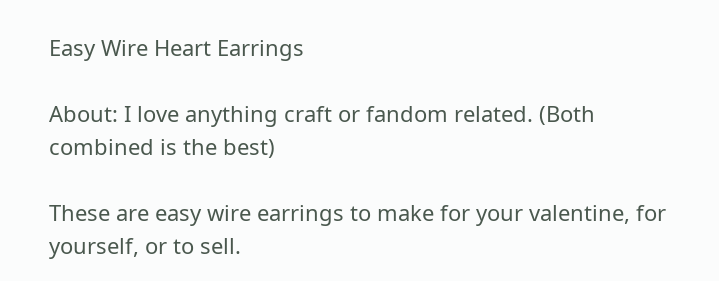Easy Wire Heart Earrings

About: I love anything craft or fandom related. (Both combined is the best)

These are easy wire earrings to make for your valentine, for yourself, or to sell.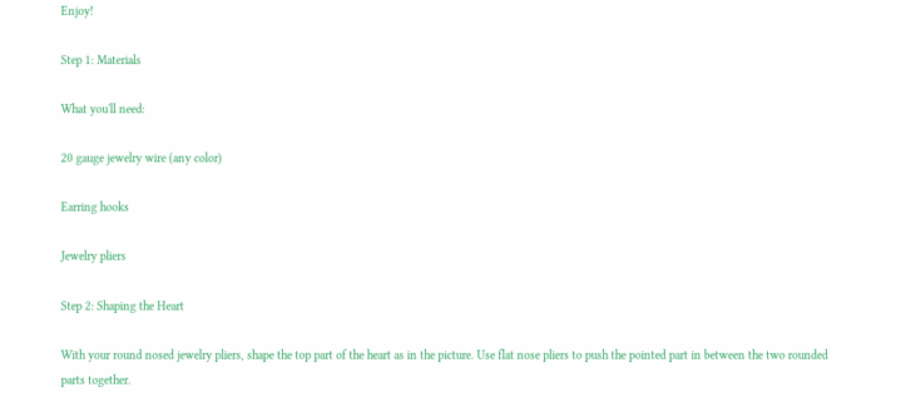Enjoy!

Step 1: Materials

What you'll need:

20 gauge jewelry wire (any color)

Earring hooks

Jewelry pliers

Step 2: Shaping the Heart

With your round nosed jewelry pliers, shape the top part of the heart as in the picture. Use flat nose pliers to push the pointed part in between the two rounded parts together.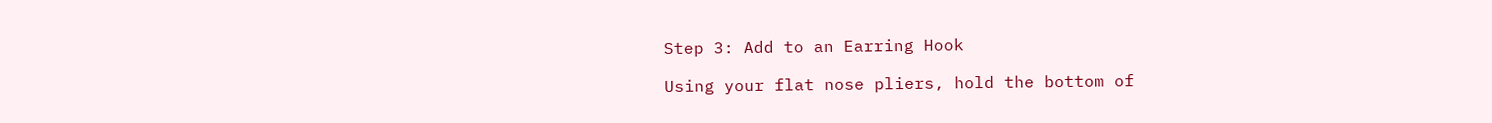Step 3: Add to an Earring Hook

Using your flat nose pliers, hold the bottom of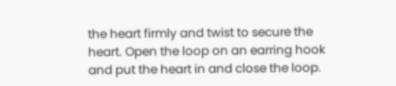the heart firmly and twist to secure the heart. Open the loop on an earring hook and put the heart in and close the loop.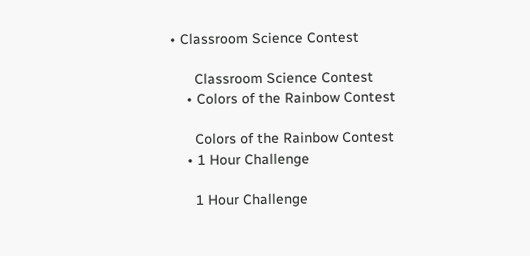• Classroom Science Contest

      Classroom Science Contest
    • Colors of the Rainbow Contest

      Colors of the Rainbow Contest
    • 1 Hour Challenge

      1 Hour Challenge